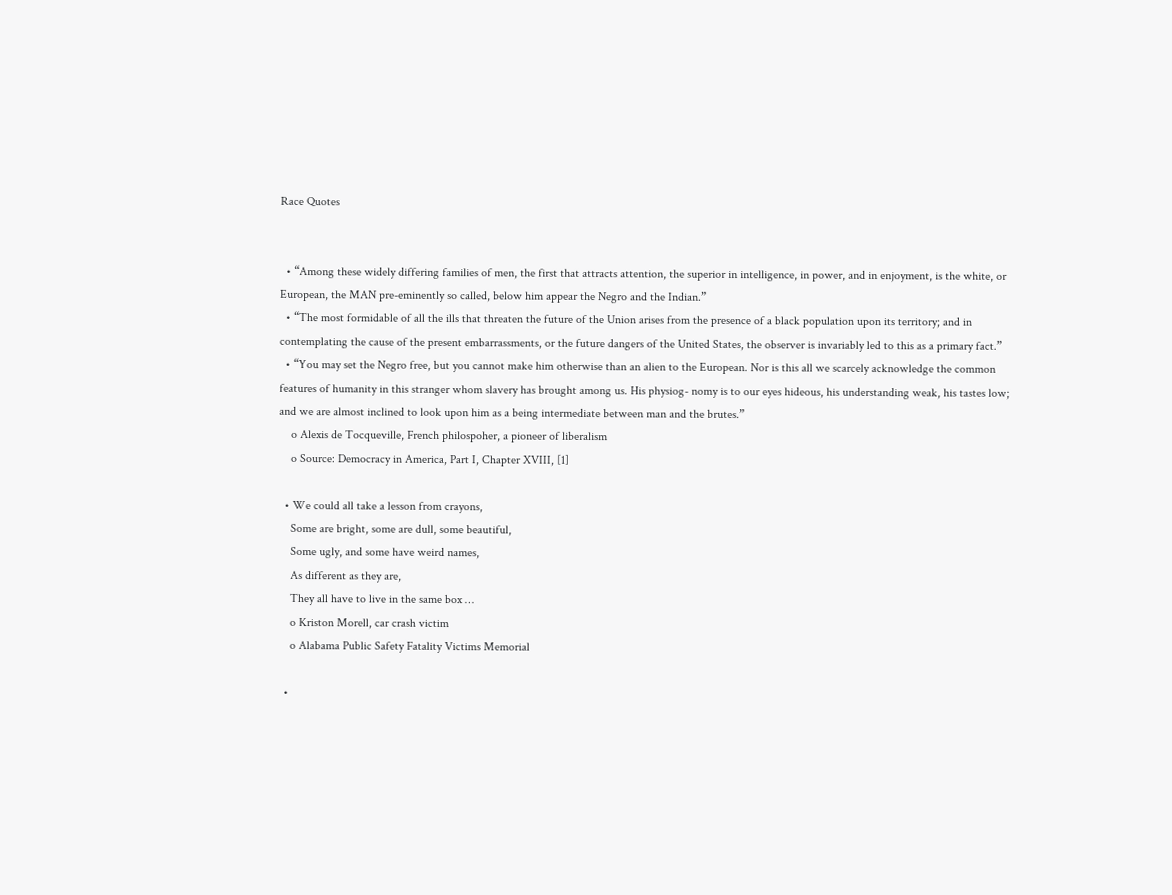Race Quotes


  • “Among these widely differing families of men, the first that attracts attention, the superior in intelligence, in power, and in enjoyment, is the white, or European, the MAN pre-eminently so called, below him appear the Negro and the Indian.”
  • “The most formidable of all the ills that threaten the future of the Union arises from the presence of a black population upon its territory; and in contemplating the cause of the present embarrassments, or the future dangers of the United States, the observer is invariably led to this as a primary fact.”
  • “You may set the Negro free, but you cannot make him otherwise than an alien to the European. Nor is this all we scarcely acknowledge the common features of humanity in this stranger whom slavery has brought among us. His physiog- nomy is to our eyes hideous, his understanding weak, his tastes low; and we are almost inclined to look upon him as a being intermediate between man and the brutes.”
    o Alexis de Tocqueville, French philospoher, a pioneer of liberalism
    o Source: Democracy in America, Part I, Chapter XVIII, [1]

  • We could all take a lesson from crayons,
    Some are bright, some are dull, some beautiful,
    Some ugly, and some have weird names,
    As different as they are,
    They all have to live in the same box …
    o Kriston Morell, car crash victim
    o Alabama Public Safety Fatality Victims Memorial

  •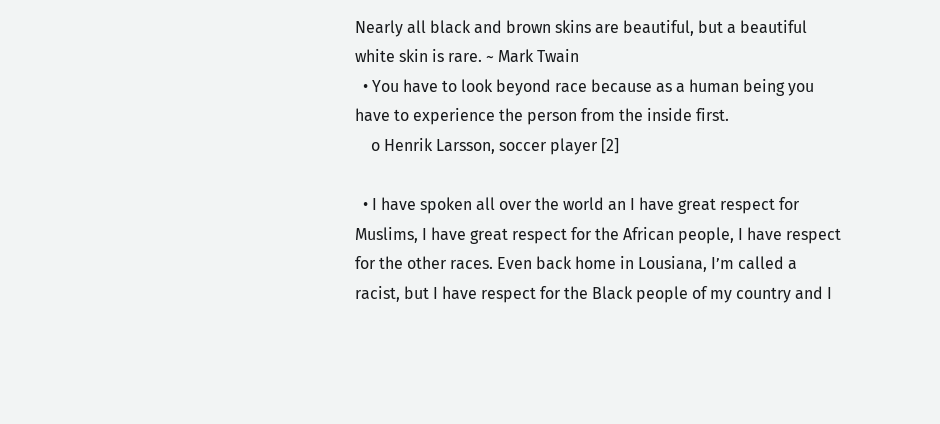Nearly all black and brown skins are beautiful, but a beautiful white skin is rare. ~ Mark Twain
  • You have to look beyond race because as a human being you have to experience the person from the inside first.
    o Henrik Larsson, soccer player [2]

  • I have spoken all over the world an I have great respect for Muslims, I have great respect for the African people, I have respect for the other races. Even back home in Lousiana, I’m called a racist, but I have respect for the Black people of my country and I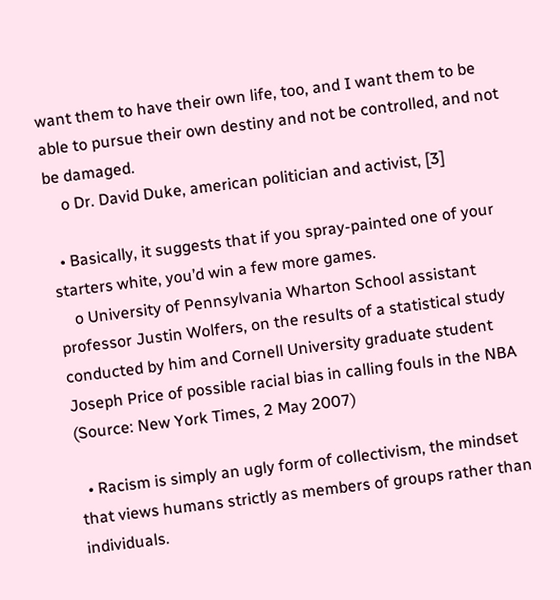want them to have their own life, too, and I want them to be able to pursue their own destiny and not be controlled, and not be damaged.
    o Dr. David Duke, american politician and activist, [3]

  • Basically, it suggests that if you spray-painted one of your starters white, you’d win a few more games.
    o University of Pennsylvania Wharton School assistant professor Justin Wolfers, on the results of a statistical study conducted by him and Cornell University graduate student Joseph Price of possible racial bias in calling fouls in the NBA (Source: New York Times, 2 May 2007)

  • Racism is simply an ugly form of collectivism, the mindset that views humans strictly as members of groups rather than individuals.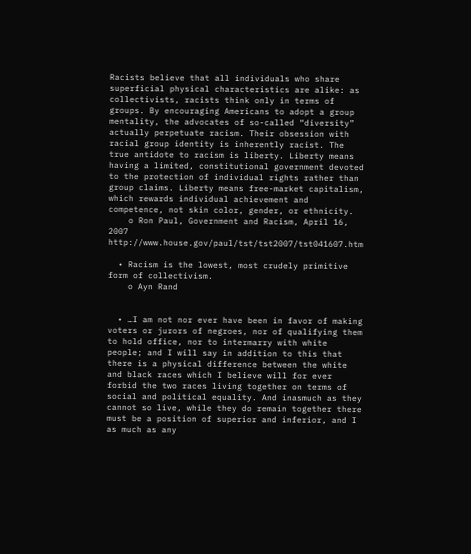Racists believe that all individuals who share superficial physical characteristics are alike: as collectivists, racists think only in terms of groups. By encouraging Americans to adopt a group mentality, the advocates of so-called “diversity” actually perpetuate racism. Their obsession with racial group identity is inherently racist. The true antidote to racism is liberty. Liberty means having a limited, constitutional government devoted to the protection of individual rights rather than group claims. Liberty means free-market capitalism, which rewards individual achievement and competence, not skin color, gender, or ethnicity.
    o Ron Paul, Government and Racism, April 16, 2007 http://www.house.gov/paul/tst/tst2007/tst041607.htm

  • Racism is the lowest, most crudely primitive form of collectivism.
    o Ayn Rand


  • …I am not nor ever have been in favor of making voters or jurors of negroes, nor of qualifying them to hold office, nor to intermarry with white people; and I will say in addition to this that there is a physical difference between the white and black races which I believe will for ever forbid the two races living together on terms of social and political equality. And inasmuch as they cannot so live, while they do remain together there must be a position of superior and inferior, and I as much as any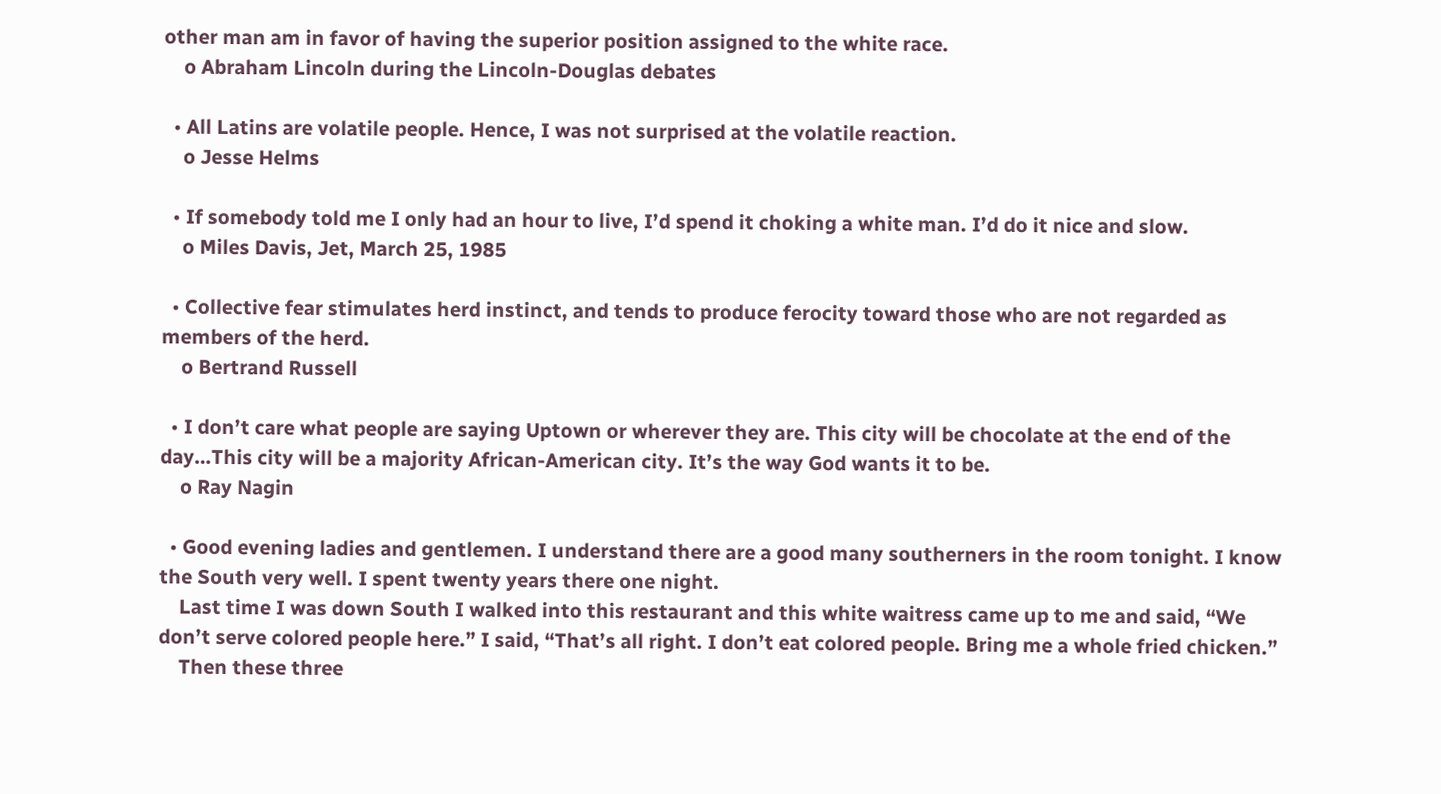other man am in favor of having the superior position assigned to the white race.
    o Abraham Lincoln during the Lincoln-Douglas debates

  • All Latins are volatile people. Hence, I was not surprised at the volatile reaction.
    o Jesse Helms

  • If somebody told me I only had an hour to live, I’d spend it choking a white man. I’d do it nice and slow.
    o Miles Davis, Jet, March 25, 1985

  • Collective fear stimulates herd instinct, and tends to produce ferocity toward those who are not regarded as members of the herd.
    o Bertrand Russell

  • I don’t care what people are saying Uptown or wherever they are. This city will be chocolate at the end of the day…This city will be a majority African-American city. It’s the way God wants it to be.
    o Ray Nagin

  • Good evening ladies and gentlemen. I understand there are a good many southerners in the room tonight. I know the South very well. I spent twenty years there one night.
    Last time I was down South I walked into this restaurant and this white waitress came up to me and said, “We don’t serve colored people here.” I said, “That’s all right. I don’t eat colored people. Bring me a whole fried chicken.”
    Then these three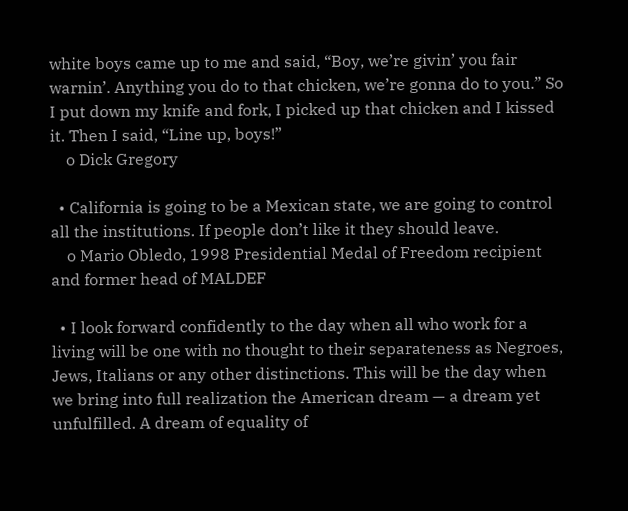white boys came up to me and said, “Boy, we’re givin’ you fair warnin’. Anything you do to that chicken, we’re gonna do to you.” So I put down my knife and fork, I picked up that chicken and I kissed it. Then I said, “Line up, boys!”
    o Dick Gregory

  • California is going to be a Mexican state, we are going to control all the institutions. If people don’t like it they should leave.
    o Mario Obledo, 1998 Presidential Medal of Freedom recipient and former head of MALDEF

  • I look forward confidently to the day when all who work for a living will be one with no thought to their separateness as Negroes, Jews, Italians or any other distinctions. This will be the day when we bring into full realization the American dream — a dream yet unfulfilled. A dream of equality of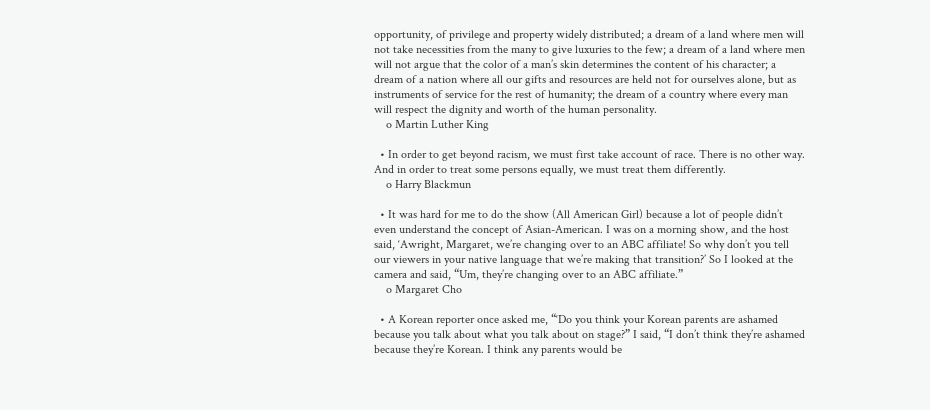opportunity, of privilege and property widely distributed; a dream of a land where men will not take necessities from the many to give luxuries to the few; a dream of a land where men will not argue that the color of a man’s skin determines the content of his character; a dream of a nation where all our gifts and resources are held not for ourselves alone, but as instruments of service for the rest of humanity; the dream of a country where every man will respect the dignity and worth of the human personality.
    o Martin Luther King

  • In order to get beyond racism, we must first take account of race. There is no other way. And in order to treat some persons equally, we must treat them differently.
    o Harry Blackmun

  • It was hard for me to do the show (All American Girl) because a lot of people didn’t even understand the concept of Asian-American. I was on a morning show, and the host said, ‘Awright, Margaret, we’re changing over to an ABC affiliate! So why don’t you tell our viewers in your native language that we’re making that transition?’ So I looked at the camera and said, “Um, they’re changing over to an ABC affiliate.”
    o Margaret Cho

  • A Korean reporter once asked me, “‘Do you think your Korean parents are ashamed because you talk about what you talk about on stage?” I said, “I don’t think they’re ashamed because they’re Korean. I think any parents would be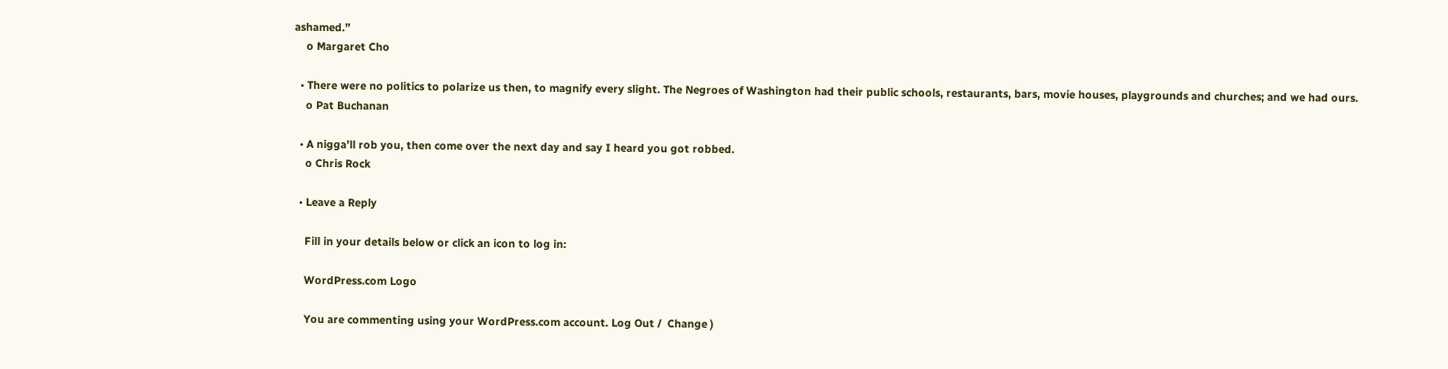ashamed.”
    o Margaret Cho

  • There were no politics to polarize us then, to magnify every slight. The Negroes of Washington had their public schools, restaurants, bars, movie houses, playgrounds and churches; and we had ours.
    o Pat Buchanan

  • A nigga’ll rob you, then come over the next day and say I heard you got robbed.
    o Chris Rock

  • Leave a Reply

    Fill in your details below or click an icon to log in:

    WordPress.com Logo

    You are commenting using your WordPress.com account. Log Out /  Change )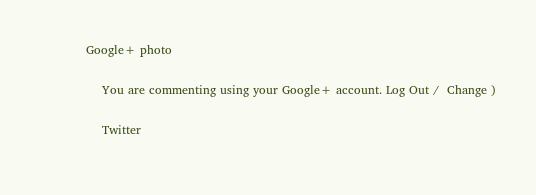Google+ photo

    You are commenting using your Google+ account. Log Out /  Change )

    Twitter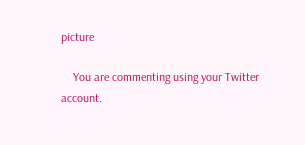picture

    You are commenting using your Twitter account.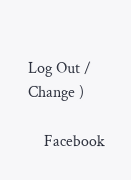Log Out /  Change )

    Facebook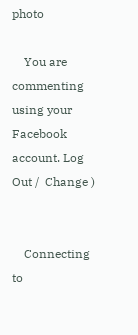photo

    You are commenting using your Facebook account. Log Out /  Change )


    Connecting to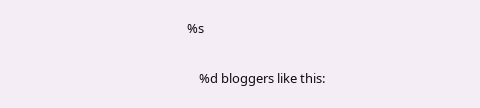%s

    %d bloggers like this: